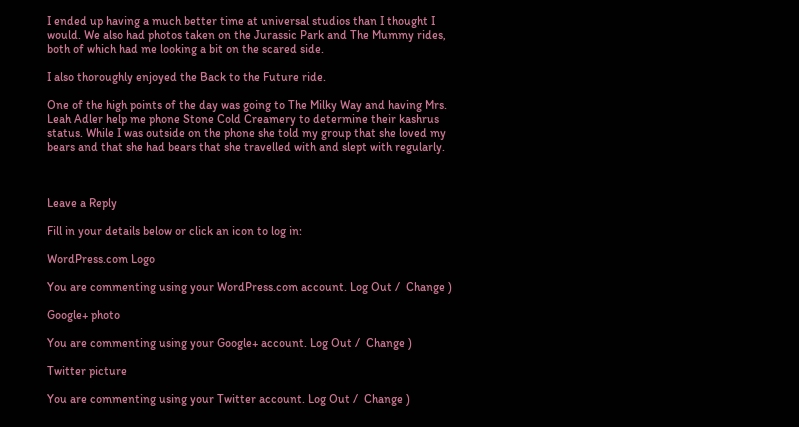I ended up having a much better time at universal studios than I thought I would. We also had photos taken on the Jurassic Park and The Mummy rides, both of which had me looking a bit on the scared side.

I also thoroughly enjoyed the Back to the Future ride.

One of the high points of the day was going to The Milky Way and having Mrs. Leah Adler help me phone Stone Cold Creamery to determine their kashrus status. While I was outside on the phone she told my group that she loved my bears and that she had bears that she travelled with and slept with regularly.



Leave a Reply

Fill in your details below or click an icon to log in:

WordPress.com Logo

You are commenting using your WordPress.com account. Log Out /  Change )

Google+ photo

You are commenting using your Google+ account. Log Out /  Change )

Twitter picture

You are commenting using your Twitter account. Log Out /  Change )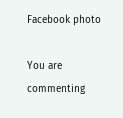Facebook photo

You are commenting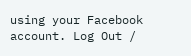using your Facebook account. Log Out /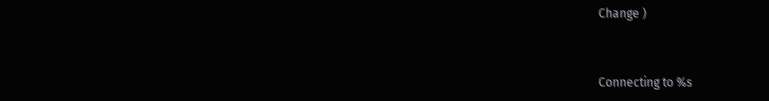Change )


Connecting to %s